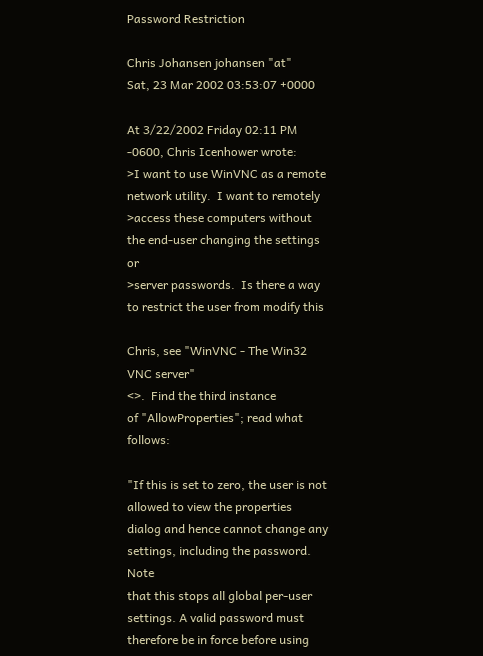Password Restriction

Chris Johansen johansen "at"
Sat, 23 Mar 2002 03:53:07 +0000

At 3/22/2002 Friday 02:11 PM -0600, Chris Icenhower wrote:
>I want to use WinVNC as a remote network utility.  I want to remotely
>access these computers without the end-user changing the settings or
>server passwords.  Is there a way to restrict the user from modify this

Chris, see "WinVNC - The Win32 VNC server"
<>.  Find the third instance
of "AllowProperties"; read what follows:

"If this is set to zero, the user is not allowed to view the properties
dialog and hence cannot change any settings, including the password. Note
that this stops all global per-user settings. A valid password must
therefore be in force before using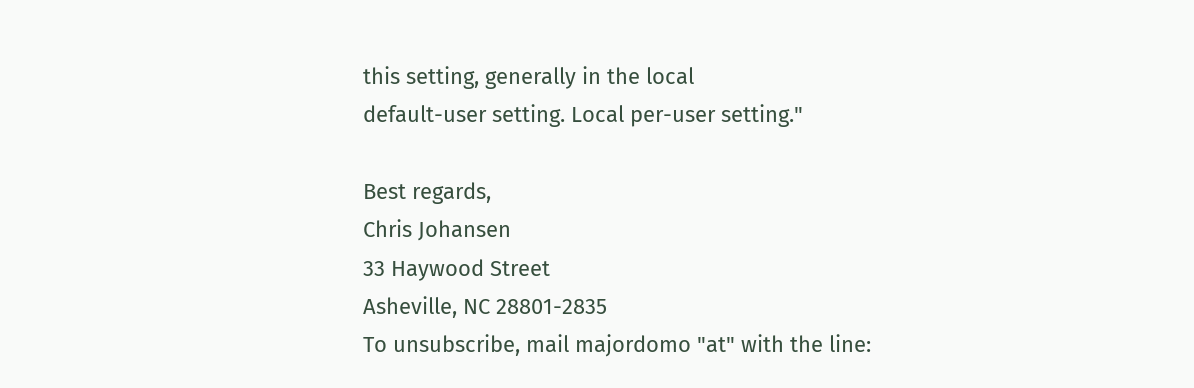this setting, generally in the local
default-user setting. Local per-user setting."

Best regards,
Chris Johansen
33 Haywood Street
Asheville, NC 28801-2835
To unsubscribe, mail majordomo "at" with the line: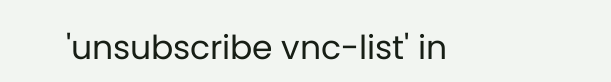'unsubscribe vnc-list' in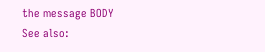the message BODY
See also: